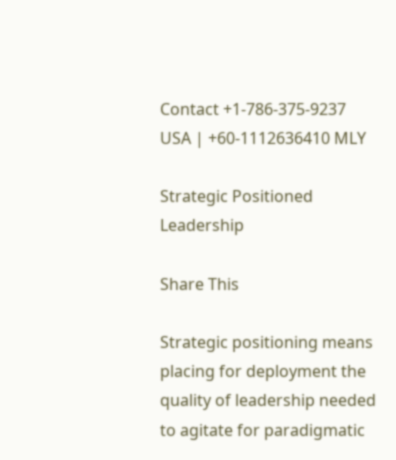Contact +1-786-375-9237 USA | +60-1112636410 MLY

Strategic Positioned Leadership

Share This

Strategic positioning means placing for deployment the quality of leadership needed to agitate for paradigmatic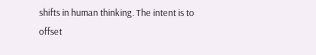shifts in human thinking. The intent is to offset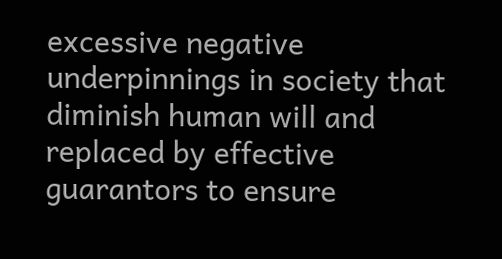excessive negative underpinnings in society that diminish human will and replaced by effective guarantors to ensure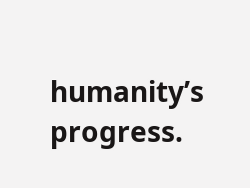humanity’s progress.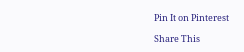Pin It on Pinterest

Share This